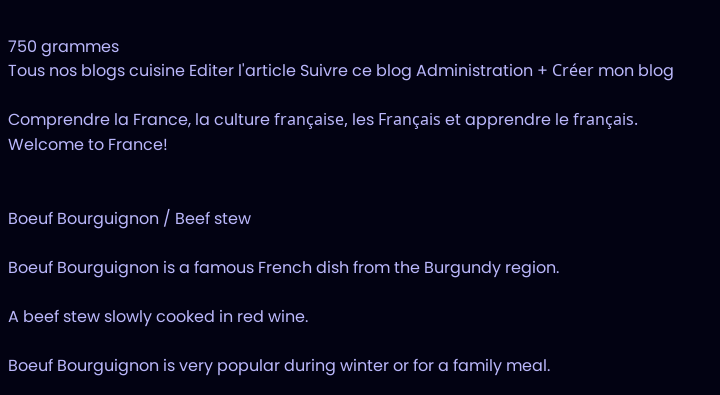750 grammes
Tous nos blogs cuisine Editer l'article Suivre ce blog Administration + Créer mon blog

Comprendre la France, la culture française, les Français et apprendre le français. Welcome to France!


Boeuf Bourguignon / Beef stew

Boeuf Bourguignon is a famous French dish from the Burgundy region.

A beef stew slowly cooked in red wine.

Boeuf Bourguignon is very popular during winter or for a family meal.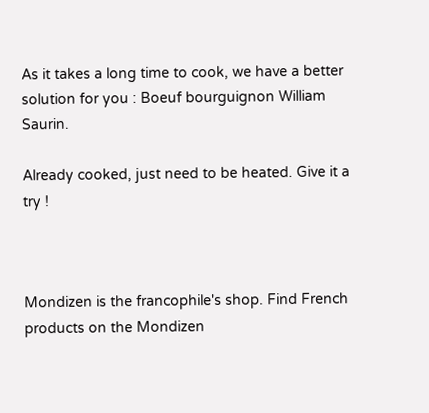As it takes a long time to cook, we have a better solution for you : Boeuf bourguignon William Saurin.

Already cooked, just need to be heated. Give it a try !



Mondizen is the francophile's shop. Find French products on the Mondizen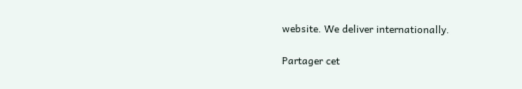website. We deliver internationally.

Partager cet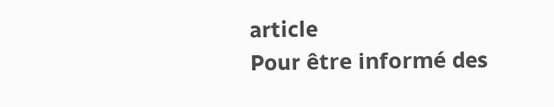article
Pour être informé des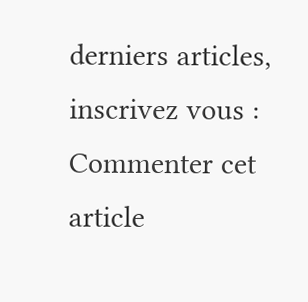derniers articles, inscrivez vous :
Commenter cet article